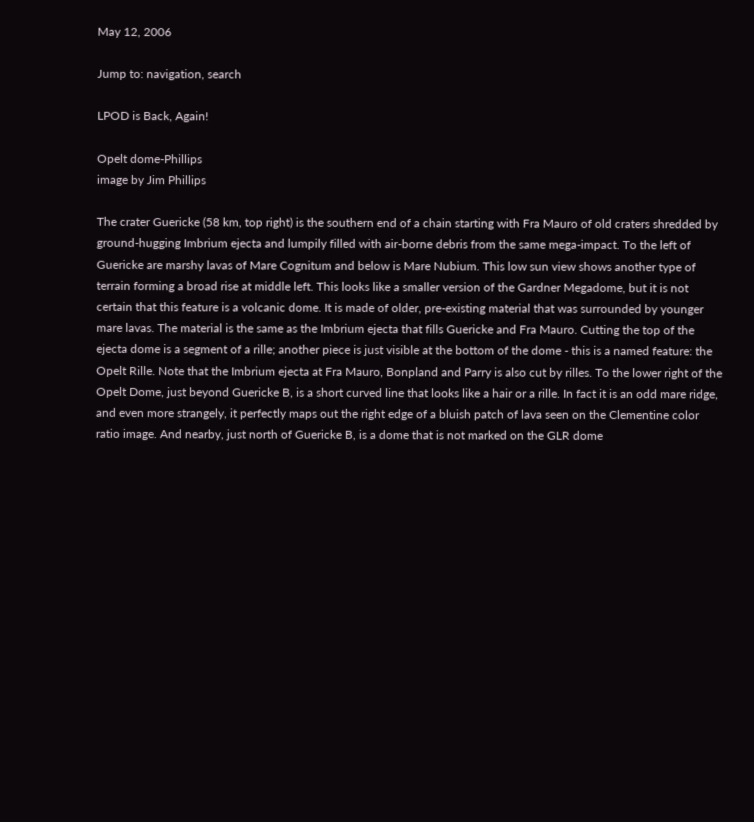May 12, 2006

Jump to: navigation, search

LPOD is Back, Again!

Opelt dome-Phillips
image by Jim Phillips

The crater Guericke (58 km, top right) is the southern end of a chain starting with Fra Mauro of old craters shredded by ground-hugging Imbrium ejecta and lumpily filled with air-borne debris from the same mega-impact. To the left of Guericke are marshy lavas of Mare Cognitum and below is Mare Nubium. This low sun view shows another type of terrain forming a broad rise at middle left. This looks like a smaller version of the Gardner Megadome, but it is not certain that this feature is a volcanic dome. It is made of older, pre-existing material that was surrounded by younger mare lavas. The material is the same as the Imbrium ejecta that fills Guericke and Fra Mauro. Cutting the top of the ejecta dome is a segment of a rille; another piece is just visible at the bottom of the dome - this is a named feature: the Opelt Rille. Note that the Imbrium ejecta at Fra Mauro, Bonpland and Parry is also cut by rilles. To the lower right of the Opelt Dome, just beyond Guericke B, is a short curved line that looks like a hair or a rille. In fact it is an odd mare ridge, and even more strangely, it perfectly maps out the right edge of a bluish patch of lava seen on the Clementine color ratio image. And nearby, just north of Guericke B, is a dome that is not marked on the GLR dome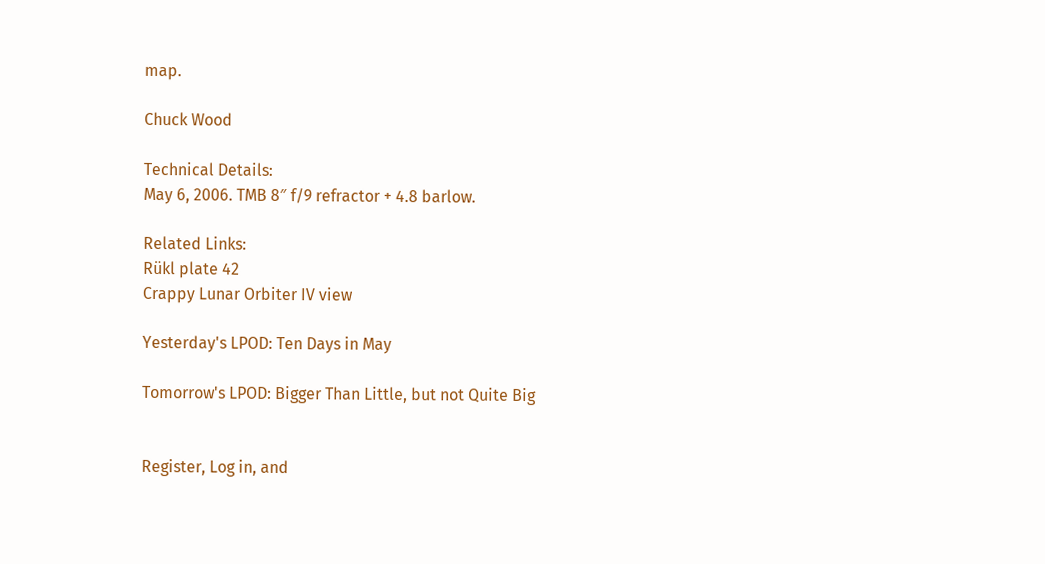map.

Chuck Wood

Technical Details:
May 6, 2006. TMB 8″ f/9 refractor + 4.8 barlow.

Related Links:
Rükl plate 42
Crappy Lunar Orbiter IV view

Yesterday's LPOD: Ten Days in May

Tomorrow's LPOD: Bigger Than Little, but not Quite Big


Register, Log in, and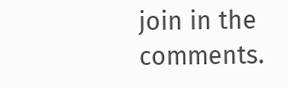join in the comments.